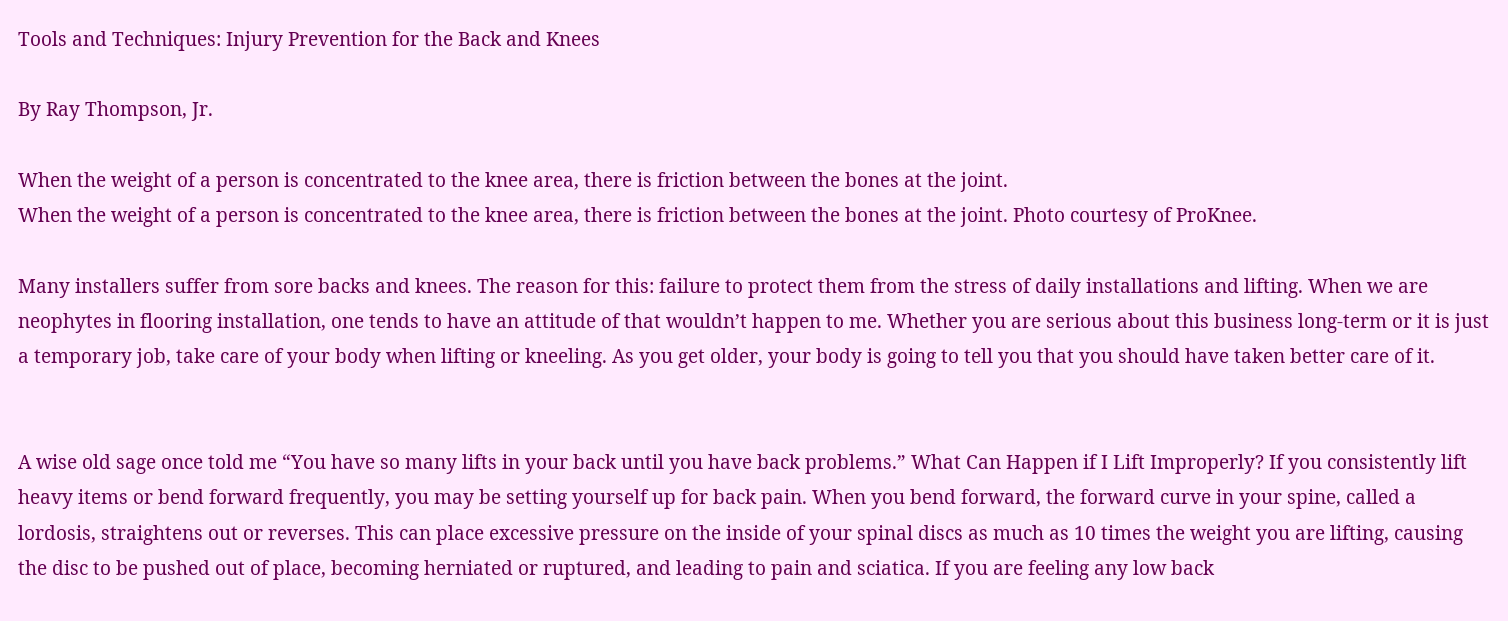Tools and Techniques: Injury Prevention for the Back and Knees

By Ray Thompson, Jr.

When the weight of a person is concentrated to the knee area, there is friction between the bones at the joint.
When the weight of a person is concentrated to the knee area, there is friction between the bones at the joint. Photo courtesy of ProKnee.

Many installers suffer from sore backs and knees. The reason for this: failure to protect them from the stress of daily installations and lifting. When we are neophytes in flooring installation, one tends to have an attitude of that wouldn’t happen to me. Whether you are serious about this business long-term or it is just a temporary job, take care of your body when lifting or kneeling. As you get older, your body is going to tell you that you should have taken better care of it.


A wise old sage once told me “You have so many lifts in your back until you have back problems.” What Can Happen if I Lift Improperly? If you consistently lift heavy items or bend forward frequently, you may be setting yourself up for back pain. When you bend forward, the forward curve in your spine, called a lordosis, straightens out or reverses. This can place excessive pressure on the inside of your spinal discs as much as 10 times the weight you are lifting, causing the disc to be pushed out of place, becoming herniated or ruptured, and leading to pain and sciatica. If you are feeling any low back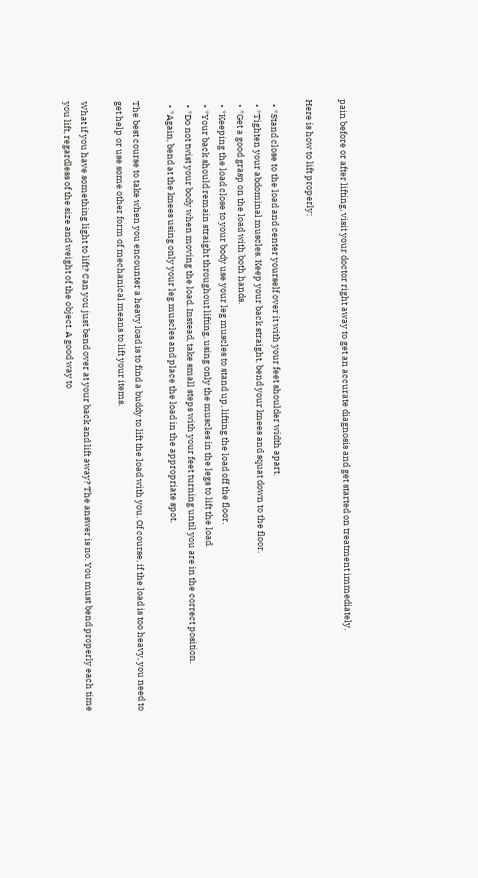pain before or after lifting, visit your doctor right away to get an accurate diagnosis and get started on treatment immediately.

Here is how to lift properly:

  • *Stand close to the load and center yourself over it with your feet shoulder width apart.
  • *Tighten your abdominal muscles. Keep your back straight, bend your knees and squat down to the floor.
  • *Get a good grasp on the load with both hands.
  • *Keeping the load close to your body use your leg muscles to stand up, lifting the load off the floor.
  • *Your back should remain straight throughout lifting, using only the muscles in the legs to lift the load.
  • *Do not twist your body when moving the load. Instead, take small steps with your feet turning until you are in the correct position.
  • *Again, bend at the knees using only your leg muscles and place the load in the appropriate spot.

The best course to take when you encounter a heavy load is to find a buddy to lift the load with you. Of course, if the load is too heavy, you need to get help or use some other form of mechanical means to lift your items.

What if you have something light to lift? Can you just bend over at your back and lift away? The answer is no. You must bend properly each time you lift, regardless of the size and weight of the object. A good way to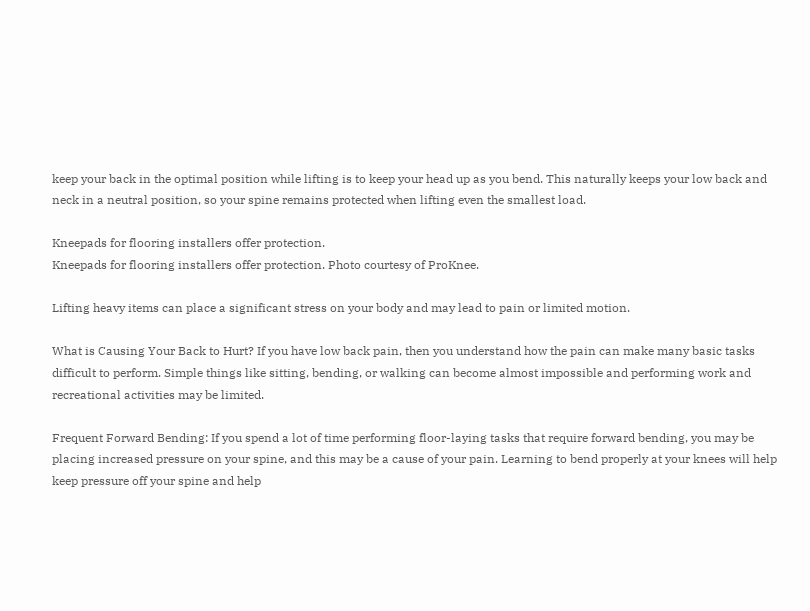keep your back in the optimal position while lifting is to keep your head up as you bend. This naturally keeps your low back and neck in a neutral position, so your spine remains protected when lifting even the smallest load.

Kneepads for flooring installers offer protection.
Kneepads for flooring installers offer protection. Photo courtesy of ProKnee.

Lifting heavy items can place a significant stress on your body and may lead to pain or limited motion.

What is Causing Your Back to Hurt? If you have low back pain, then you understand how the pain can make many basic tasks difficult to perform. Simple things like sitting, bending, or walking can become almost impossible and performing work and recreational activities may be limited.

Frequent Forward Bending: If you spend a lot of time performing floor-laying tasks that require forward bending, you may be placing increased pressure on your spine, and this may be a cause of your pain. Learning to bend properly at your knees will help keep pressure off your spine and help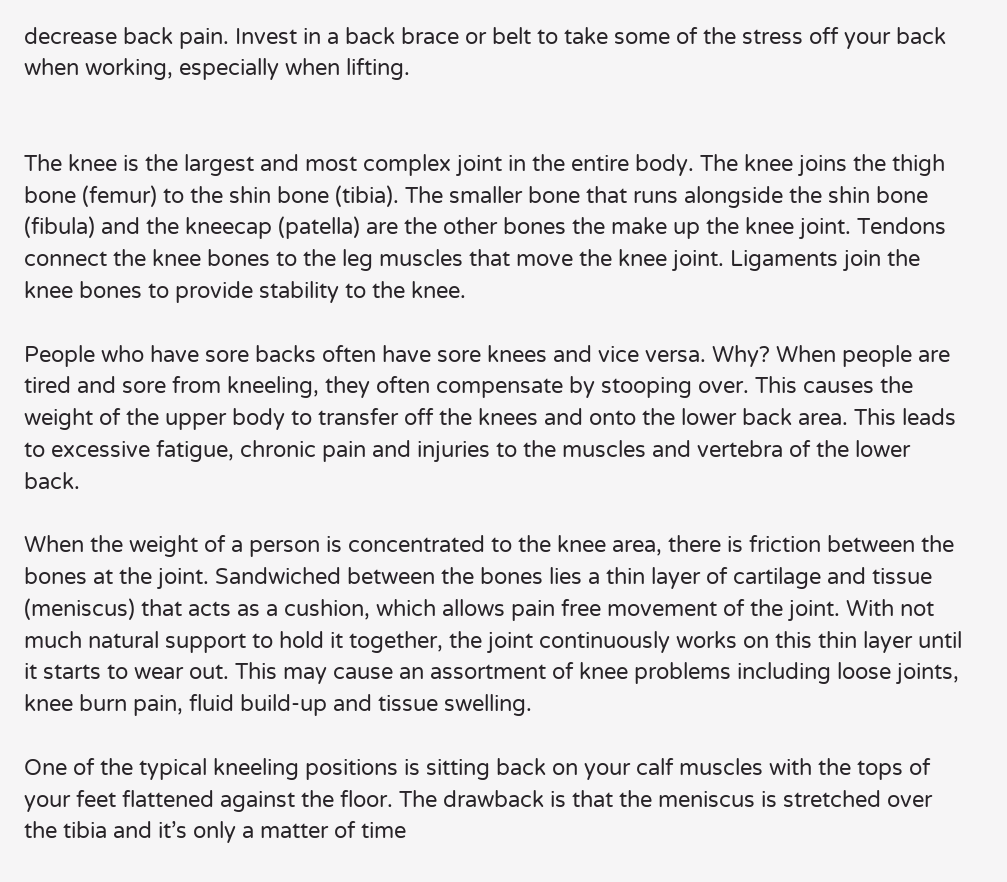decrease back pain. Invest in a back brace or belt to take some of the stress off your back when working, especially when lifting.


The knee is the largest and most complex joint in the entire body. The knee joins the thigh bone (femur) to the shin bone (tibia). The smaller bone that runs alongside the shin bone (fibula) and the kneecap (patella) are the other bones the make up the knee joint. Tendons connect the knee bones to the leg muscles that move the knee joint. Ligaments join the knee bones to provide stability to the knee.

People who have sore backs often have sore knees and vice versa. Why? When people are tired and sore from kneeling, they often compensate by stooping over. This causes the weight of the upper body to transfer off the knees and onto the lower back area. This leads to excessive fatigue, chronic pain and injuries to the muscles and vertebra of the lower back.

When the weight of a person is concentrated to the knee area, there is friction between the bones at the joint. Sandwiched between the bones lies a thin layer of cartilage and tissue (meniscus) that acts as a cushion, which allows pain free movement of the joint. With not much natural support to hold it together, the joint continuously works on this thin layer until it starts to wear out. This may cause an assortment of knee problems including loose joints, knee burn pain, fluid build-up and tissue swelling.

One of the typical kneeling positions is sitting back on your calf muscles with the tops of your feet flattened against the floor. The drawback is that the meniscus is stretched over the tibia and it’s only a matter of time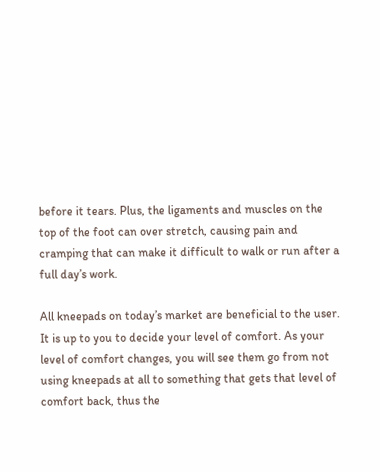before it tears. Plus, the ligaments and muscles on the top of the foot can over stretch, causing pain and cramping that can make it difficult to walk or run after a full day’s work.

All kneepads on today’s market are beneficial to the user. It is up to you to decide your level of comfort. As your level of comfort changes, you will see them go from not using kneepads at all to something that gets that level of comfort back, thus the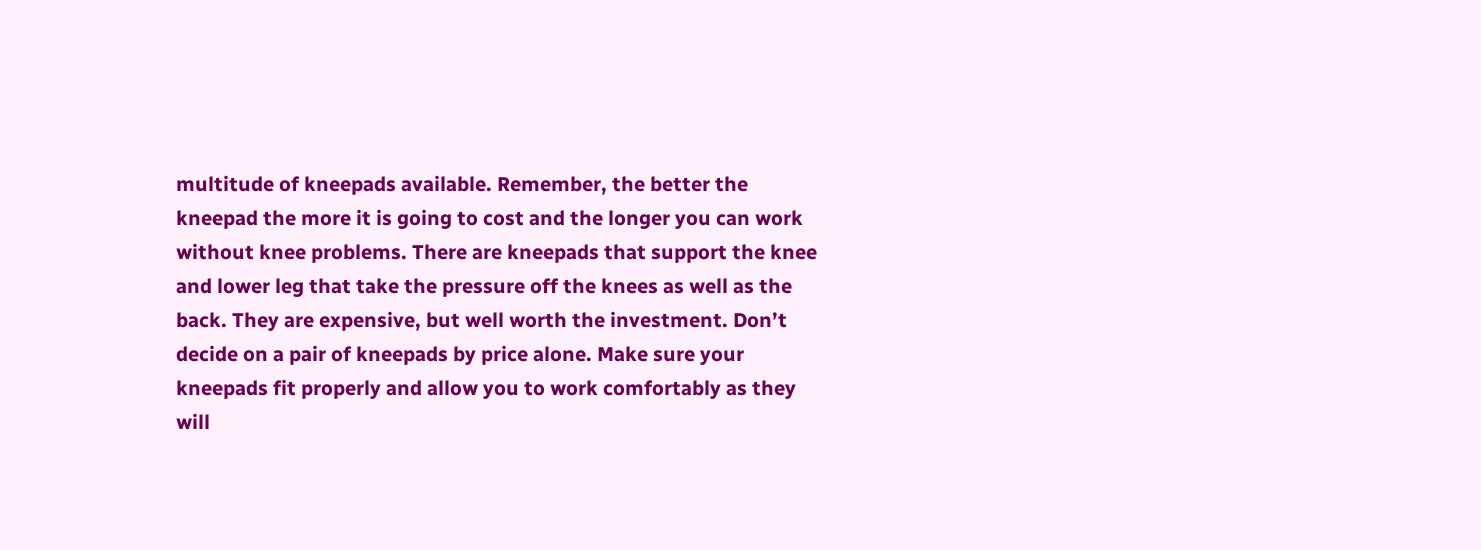multitude of kneepads available. Remember, the better the kneepad the more it is going to cost and the longer you can work without knee problems. There are kneepads that support the knee and lower leg that take the pressure off the knees as well as the back. They are expensive, but well worth the investment. Don’t decide on a pair of kneepads by price alone. Make sure your kneepads fit properly and allow you to work comfortably as they will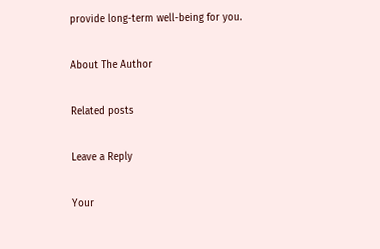provide long-term well-being for you.

About The Author

Related posts

Leave a Reply

Your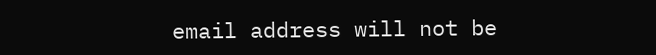email address will not be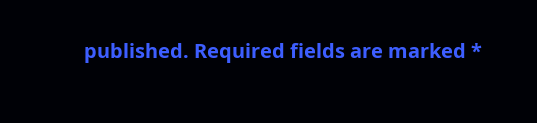published. Required fields are marked *